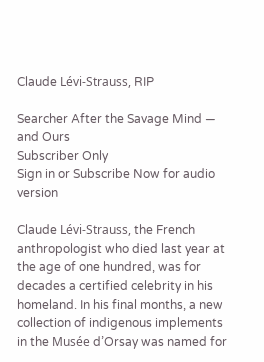Claude Lévi-Strauss, RIP

Searcher After the Savage Mind — and Ours
Subscriber Only
Sign in or Subscribe Now for audio version

Claude Lévi-Strauss, the French anthropologist who died last year at the age of one hundred, was for decades a certified celebrity in his homeland. In his final months, a new collection of indigenous implements in the Musée d’Orsay was named for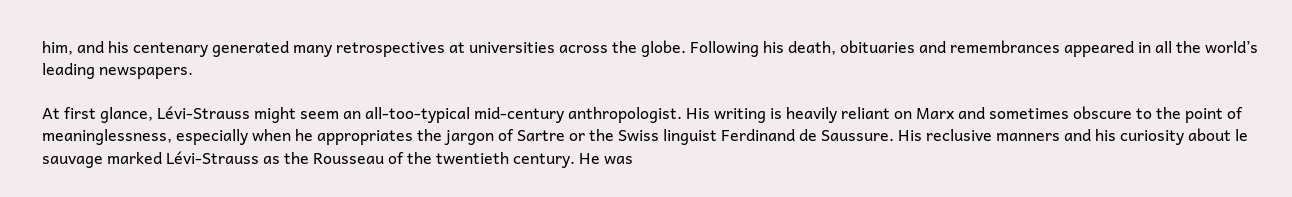him, and his centenary generated many retrospectives at universities across the globe. Following his death, obituaries and remembrances appeared in all the world’s leading newspapers.

At first glance, Lévi-Strauss might seem an all-too-typical mid-century anthropologist. His writing is heavily reliant on Marx and sometimes obscure to the point of meaninglessness, especially when he appropriates the jargon of Sartre or the Swiss linguist Ferdinand de Saussure. His reclusive manners and his curiosity about le sauvage marked Lévi-Strauss as the Rousseau of the twentieth century. He was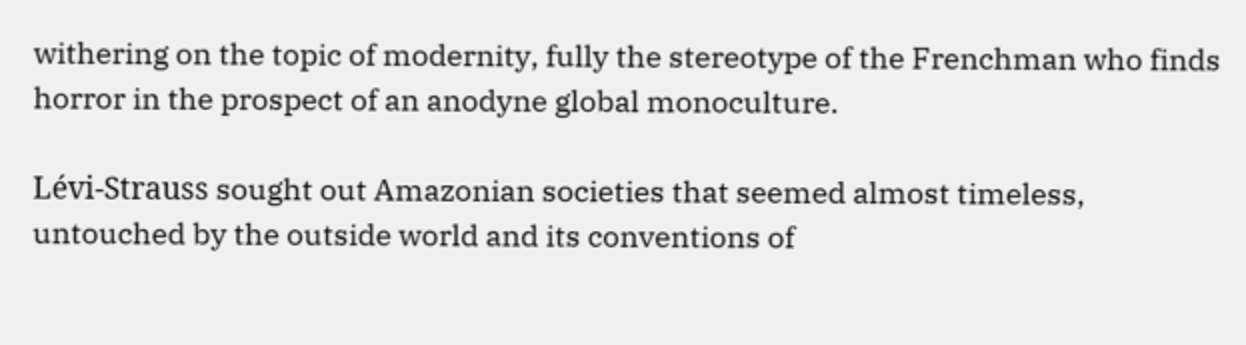withering on the topic of modernity, fully the stereotype of the Frenchman who finds horror in the prospect of an anodyne global monoculture.

Lévi-Strauss sought out Amazonian societies that seemed almost timeless, untouched by the outside world and its conventions of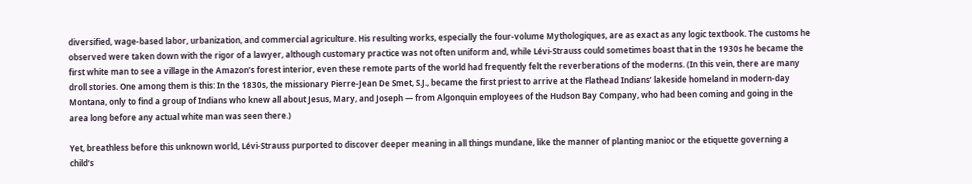diversified, wage-based labor, urbanization, and commercial agriculture. His resulting works, especially the four-volume Mythologiques, are as exact as any logic textbook. The customs he observed were taken down with the rigor of a lawyer, although customary practice was not often uniform and, while Lévi-Strauss could sometimes boast that in the 1930s he became the first white man to see a village in the Amazon’s forest interior, even these remote parts of the world had frequently felt the reverberations of the moderns. (In this vein, there are many droll stories. One among them is this: In the 1830s, the missionary Pierre-Jean De Smet, S.J., became the first priest to arrive at the Flathead Indians’ lakeside homeland in modern-day Montana, only to find a group of Indians who knew all about Jesus, Mary, and Joseph — from Algonquin employees of the Hudson Bay Company, who had been coming and going in the area long before any actual white man was seen there.)

Yet, breathless before this unknown world, Lévi-Strauss purported to discover deeper meaning in all things mundane, like the manner of planting manioc or the etiquette governing a child’s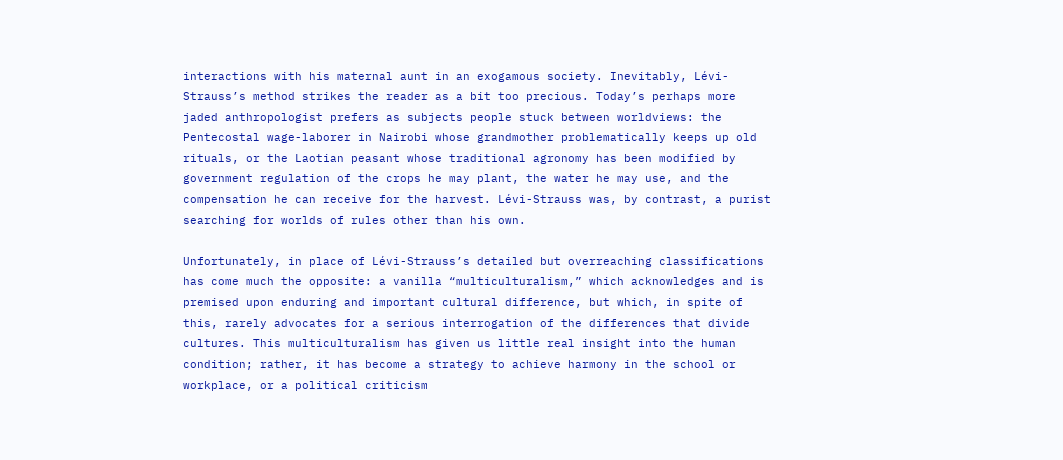interactions with his maternal aunt in an exogamous society. Inevitably, Lévi-Strauss’s method strikes the reader as a bit too precious. Today’s perhaps more jaded anthropologist prefers as subjects people stuck between worldviews: the Pentecostal wage-laborer in Nairobi whose grandmother problematically keeps up old rituals, or the Laotian peasant whose traditional agronomy has been modified by government regulation of the crops he may plant, the water he may use, and the compensation he can receive for the harvest. Lévi-Strauss was, by contrast, a purist searching for worlds of rules other than his own.

Unfortunately, in place of Lévi-Strauss’s detailed but overreaching classifications has come much the opposite: a vanilla “multiculturalism,” which acknowledges and is premised upon enduring and important cultural difference, but which, in spite of this, rarely advocates for a serious interrogation of the differences that divide cultures. This multiculturalism has given us little real insight into the human condition; rather, it has become a strategy to achieve harmony in the school or workplace, or a political criticism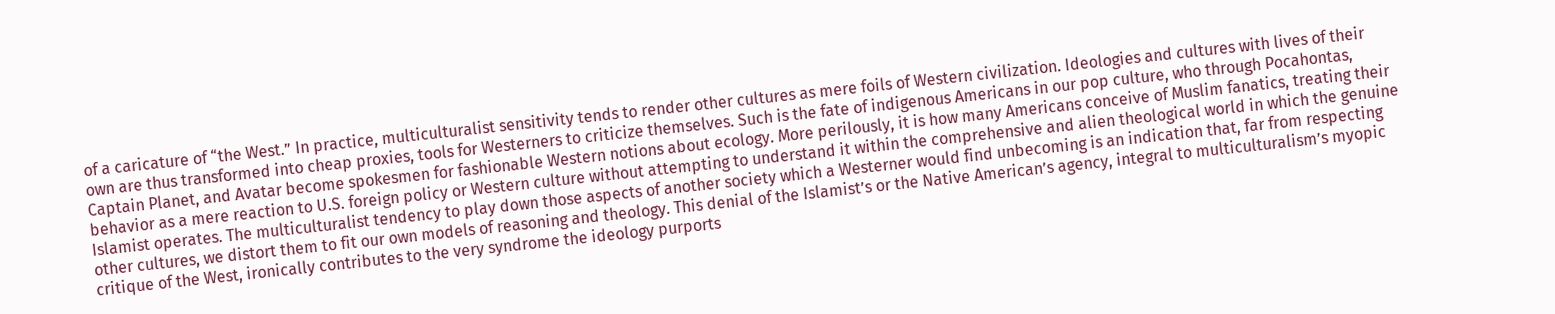of a caricature of “the West.” In practice, multiculturalist sensitivity tends to render other cultures as mere foils of Western civilization. Ideologies and cultures with lives of their own are thus transformed into cheap proxies, tools for Westerners to criticize themselves. Such is the fate of indigenous Americans in our pop culture, who through Pocahontas, Captain Planet, and Avatar become spokesmen for fashionable Western notions about ecology. More perilously, it is how many Americans conceive of Muslim fanatics, treating their behavior as a mere reaction to U.S. foreign policy or Western culture without attempting to understand it within the comprehensive and alien theological world in which the genuine Islamist operates. The multiculturalist tendency to play down those aspects of another society which a Westerner would find unbecoming is an indication that, far from respecting other cultures, we distort them to fit our own models of reasoning and theology. This denial of the Islamist’s or the Native American’s agency, integral to multiculturalism’s myopic critique of the West, ironically contributes to the very syndrome the ideology purports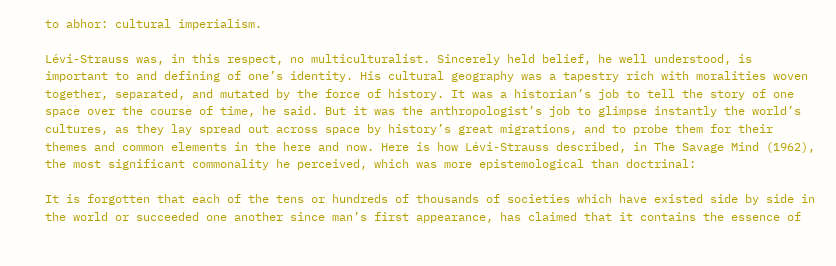to abhor: cultural imperialism.

Lévi-Strauss was, in this respect, no multiculturalist. Sincerely held belief, he well understood, is important to and defining of one’s identity. His cultural geography was a tapestry rich with moralities woven together, separated, and mutated by the force of history. It was a historian’s job to tell the story of one space over the course of time, he said. But it was the anthropologist’s job to glimpse instantly the world’s cultures, as they lay spread out across space by history’s great migrations, and to probe them for their themes and common elements in the here and now. Here is how Lévi-Strauss described, in The Savage Mind (1962), the most significant commonality he perceived, which was more epistemological than doctrinal:

It is forgotten that each of the tens or hundreds of thousands of societies which have existed side by side in the world or succeeded one another since man’s first appearance, has claimed that it contains the essence of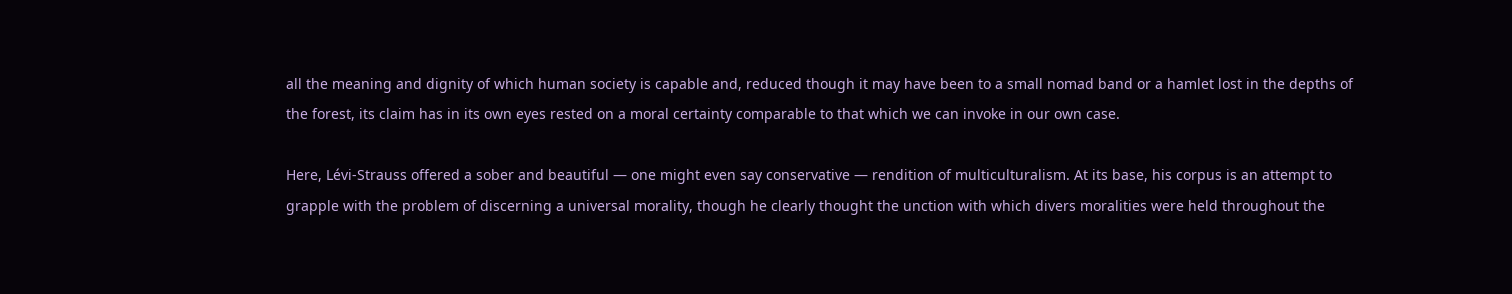all the meaning and dignity of which human society is capable and, reduced though it may have been to a small nomad band or a hamlet lost in the depths of the forest, its claim has in its own eyes rested on a moral certainty comparable to that which we can invoke in our own case.

Here, Lévi-Strauss offered a sober and beautiful — one might even say conservative — rendition of multiculturalism. At its base, his corpus is an attempt to grapple with the problem of discerning a universal morality, though he clearly thought the unction with which divers moralities were held throughout the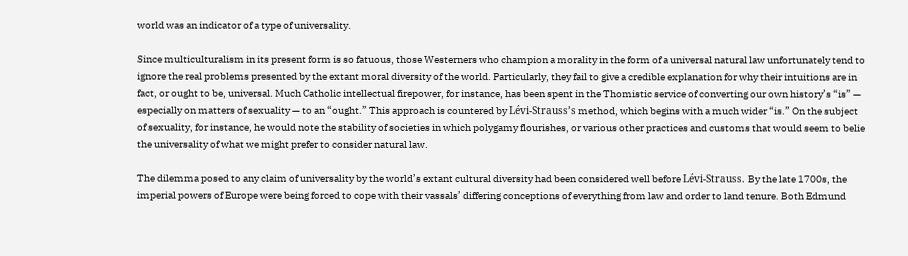world was an indicator of a type of universality.

Since multiculturalism in its present form is so fatuous, those Westerners who champion a morality in the form of a universal natural law unfortunately tend to ignore the real problems presented by the extant moral diversity of the world. Particularly, they fail to give a credible explanation for why their intuitions are in fact, or ought to be, universal. Much Catholic intellectual firepower, for instance, has been spent in the Thomistic service of converting our own history’s “is” — especially on matters of sexuality — to an “ought.” This approach is countered by Lévi-Strauss’s method, which begins with a much wider “is.” On the subject of sexuality, for instance, he would note the stability of societies in which polygamy flourishes, or various other practices and customs that would seem to belie the universality of what we might prefer to consider natural law.

The dilemma posed to any claim of universality by the world’s extant cultural diversity had been considered well before Lévi-Strauss. By the late 1700s, the imperial powers of Europe were being forced to cope with their vassals’ differing conceptions of everything from law and order to land tenure. Both Edmund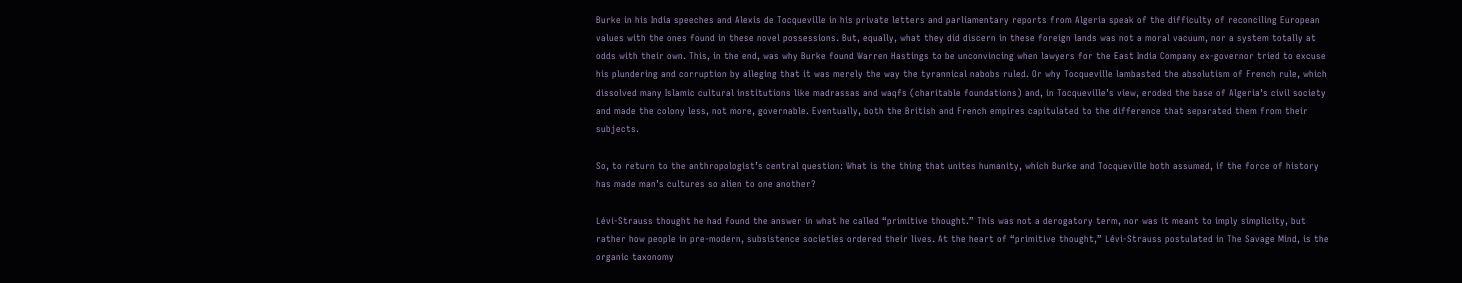Burke in his India speeches and Alexis de Tocqueville in his private letters and parliamentary reports from Algeria speak of the difficulty of reconciling European values with the ones found in these novel possessions. But, equally, what they did discern in these foreign lands was not a moral vacuum, nor a system totally at odds with their own. This, in the end, was why Burke found Warren Hastings to be unconvincing when lawyers for the East India Company ex-governor tried to excuse his plundering and corruption by alleging that it was merely the way the tyrannical nabobs ruled. Or why Tocqueville lambasted the absolutism of French rule, which dissolved many Islamic cultural institutions like madrassas and waqfs (charitable foundations) and, in Tocqueville’s view, eroded the base of Algeria’s civil society and made the colony less, not more, governable. Eventually, both the British and French empires capitulated to the difference that separated them from their subjects.

So, to return to the anthropologist’s central question: What is the thing that unites humanity, which Burke and Tocqueville both assumed, if the force of history has made man’s cultures so alien to one another?

Lévi-Strauss thought he had found the answer in what he called “primitive thought.” This was not a derogatory term, nor was it meant to imply simplicity, but rather how people in pre-modern, subsistence societies ordered their lives. At the heart of “primitive thought,” Lévi-Strauss postulated in The Savage Mind, is the organic taxonomy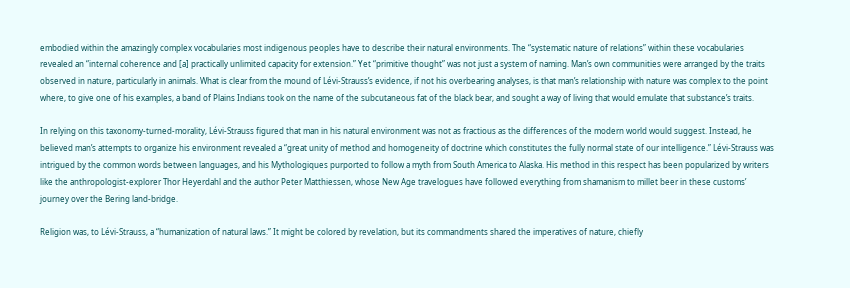embodied within the amazingly complex vocabularies most indigenous peoples have to describe their natural environments. The “systematic nature of relations” within these vocabularies revealed an “internal coherence and [a] practically unlimited capacity for extension.” Yet “primitive thought” was not just a system of naming. Man’s own communities were arranged by the traits observed in nature, particularly in animals. What is clear from the mound of Lévi-Strauss’s evidence, if not his overbearing analyses, is that man’s relationship with nature was complex to the point where, to give one of his examples, a band of Plains Indians took on the name of the subcutaneous fat of the black bear, and sought a way of living that would emulate that substance’s traits.

In relying on this taxonomy-turned-morality, Lévi-Strauss figured that man in his natural environment was not as fractious as the differences of the modern world would suggest. Instead, he believed man’s attempts to organize his environment revealed a “great unity of method and homogeneity of doctrine which constitutes the fully normal state of our intelligence.” Lévi-Strauss was intrigued by the common words between languages, and his Mythologiques purported to follow a myth from South America to Alaska. His method in this respect has been popularized by writers like the anthropologist-explorer Thor Heyerdahl and the author Peter Matthiessen, whose New Age travelogues have followed everything from shamanism to millet beer in these customs’ journey over the Bering land-bridge.

Religion was, to Lévi-Strauss, a “humanization of natural laws.” It might be colored by revelation, but its commandments shared the imperatives of nature, chiefly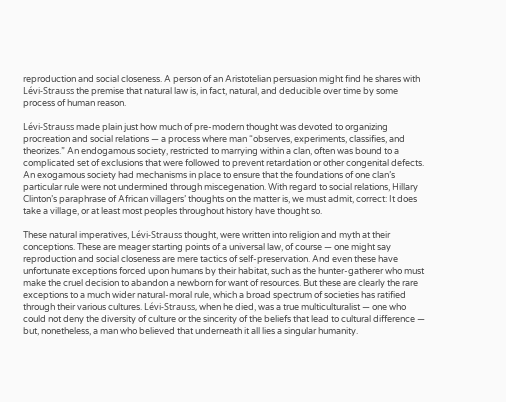reproduction and social closeness. A person of an Aristotelian persuasion might find he shares with Lévi-Strauss the premise that natural law is, in fact, natural, and deducible over time by some process of human reason.

Lévi-Strauss made plain just how much of pre-modern thought was devoted to organizing procreation and social relations — a process where man “observes, experiments, classifies, and theorizes.” An endogamous society, restricted to marrying within a clan, often was bound to a complicated set of exclusions that were followed to prevent retardation or other congenital defects. An exogamous society had mechanisms in place to ensure that the foundations of one clan’s particular rule were not undermined through miscegenation. With regard to social relations, Hillary Clinton’s paraphrase of African villagers’ thoughts on the matter is, we must admit, correct: It does take a village, or at least most peoples throughout history have thought so.

These natural imperatives, Lévi-Strauss thought, were written into religion and myth at their conceptions. These are meager starting points of a universal law, of course — one might say reproduction and social closeness are mere tactics of self-preservation. And even these have unfortunate exceptions forced upon humans by their habitat, such as the hunter-gatherer who must make the cruel decision to abandon a newborn for want of resources. But these are clearly the rare exceptions to a much wider natural-moral rule, which a broad spectrum of societies has ratified through their various cultures. Lévi-Strauss, when he died, was a true multiculturalist — one who could not deny the diversity of culture or the sincerity of the beliefs that lead to cultural difference — but, nonetheless, a man who believed that underneath it all lies a singular humanity.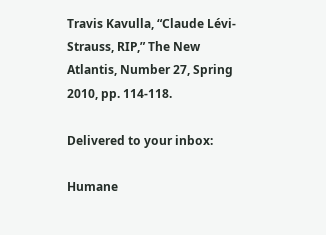Travis Kavulla, “Claude Lévi-Strauss, RIP,” The New Atlantis, Number 27, Spring 2010, pp. 114-118.

Delivered to your inbox:

Humane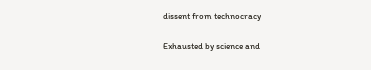dissent from technocracy

Exhausted by science and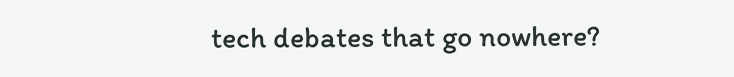tech debates that go nowhere?